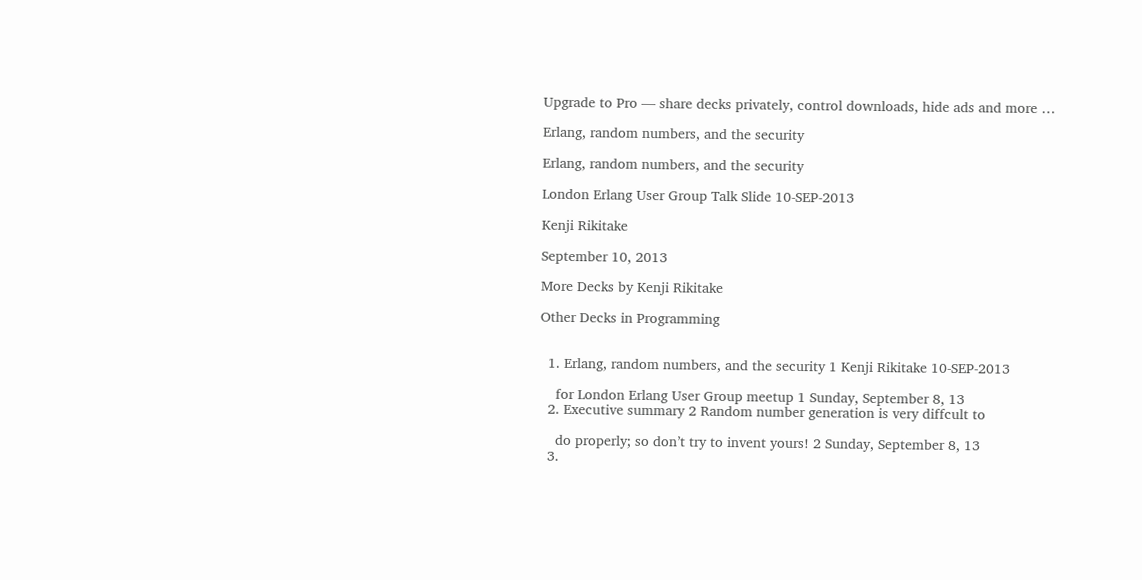Upgrade to Pro — share decks privately, control downloads, hide ads and more …

Erlang, random numbers, and the security

Erlang, random numbers, and the security

London Erlang User Group Talk Slide 10-SEP-2013

Kenji Rikitake

September 10, 2013

More Decks by Kenji Rikitake

Other Decks in Programming


  1. Erlang, random numbers, and the security 1 Kenji Rikitake 10-SEP-2013

    for London Erlang User Group meetup 1 Sunday, September 8, 13
  2. Executive summary 2 Random number generation is very diffcult to

    do properly; so don’t try to invent yours! 2 Sunday, September 8, 13
  3.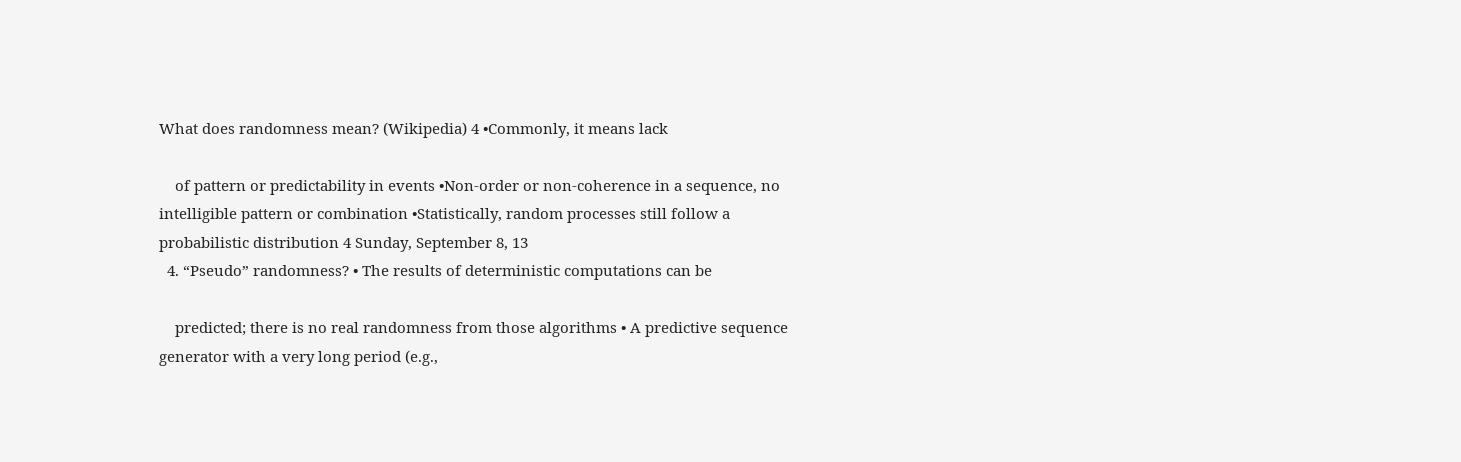What does randomness mean? (Wikipedia) 4 •Commonly, it means lack

    of pattern or predictability in events •Non-order or non-coherence in a sequence, no intelligible pattern or combination •Statistically, random processes still follow a probabilistic distribution 4 Sunday, September 8, 13
  4. “Pseudo” randomness? • The results of deterministic computations can be

    predicted; there is no real randomness from those algorithms • A predictive sequence generator with a very long period (e.g.,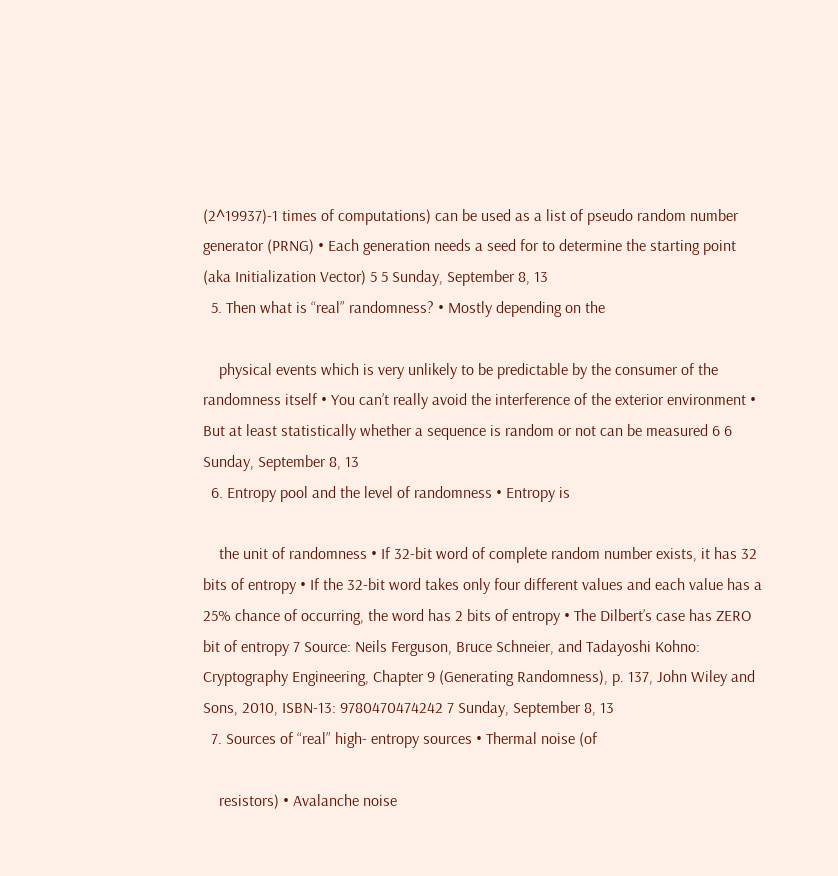(2^19937)-1 times of computations) can be used as a list of pseudo random number generator (PRNG) • Each generation needs a seed for to determine the starting point (aka Initialization Vector) 5 5 Sunday, September 8, 13
  5. Then what is “real” randomness? • Mostly depending on the

    physical events which is very unlikely to be predictable by the consumer of the randomness itself • You can’t really avoid the interference of the exterior environment • But at least statistically whether a sequence is random or not can be measured 6 6 Sunday, September 8, 13
  6. Entropy pool and the level of randomness • Entropy is

    the unit of randomness • If 32-bit word of complete random number exists, it has 32 bits of entropy • If the 32-bit word takes only four different values and each value has a 25% chance of occurring, the word has 2 bits of entropy • The Dilbert’s case has ZERO bit of entropy 7 Source: Neils Ferguson, Bruce Schneier, and Tadayoshi Kohno: Cryptography Engineering, Chapter 9 (Generating Randomness), p. 137, John Wiley and Sons, 2010, ISBN-13: 9780470474242 7 Sunday, September 8, 13
  7. Sources of “real” high- entropy sources • Thermal noise (of

    resistors) • Avalanche noise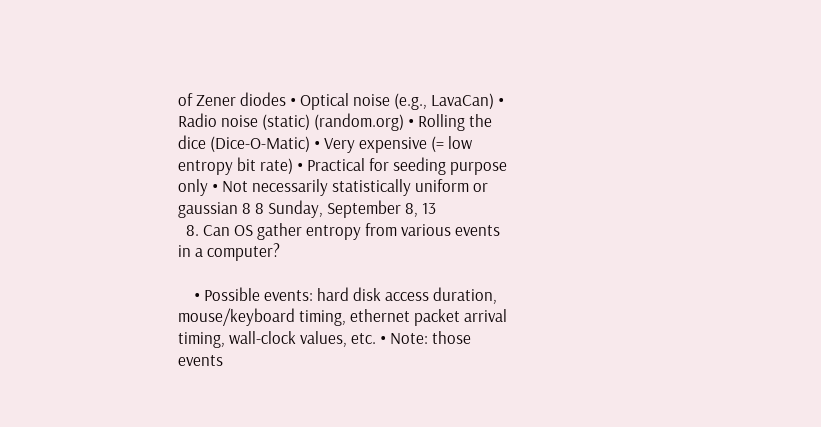of Zener diodes • Optical noise (e.g., LavaCan) • Radio noise (static) (random.org) • Rolling the dice (Dice-O-Matic) • Very expensive (= low entropy bit rate) • Practical for seeding purpose only • Not necessarily statistically uniform or gaussian 8 8 Sunday, September 8, 13
  8. Can OS gather entropy from various events in a computer?

    • Possible events: hard disk access duration, mouse/keyboard timing, ethernet packet arrival timing, wall-clock values, etc. • Note: those events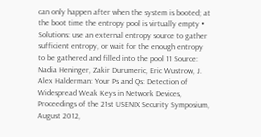can only happen after when the system is booted; at the boot time the entropy pool is virtually empty • Solutions: use an external entropy source to gather sufficient entropy, or wait for the enough entropy to be gathered and filled into the pool 11 Source: Nadia Heninger, Zakir Durumeric, Eric Wustrow, J. Alex Halderman: Your Ps and Qs: Detection of Widespread Weak Keys in Network Devices, Proceedings of the 21st USENIX Security Symposium, August 2012,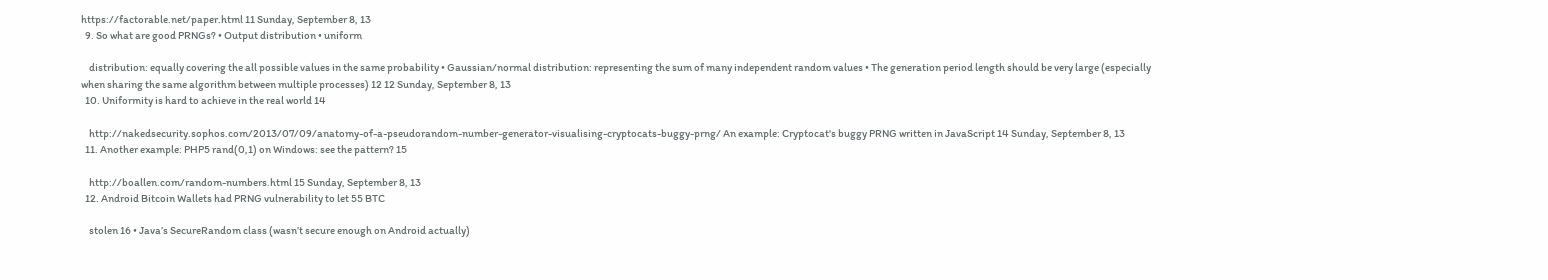https://factorable.net/paper.html 11 Sunday, September 8, 13
  9. So what are good PRNGs? • Output distribution • uniform

    distribution: equally covering the all possible values in the same probability • Gaussian/normal distribution: representing the sum of many independent random values • The generation period length should be very large (especially when sharing the same algorithm between multiple processes) 12 12 Sunday, September 8, 13
  10. Uniformity is hard to achieve in the real world 14

    http://nakedsecurity.sophos.com/2013/07/09/anatomy-of-a-pseudorandom-number-generator-visualising-cryptocats-buggy-prng/ An example: Cryptocat's buggy PRNG written in JavaScript 14 Sunday, September 8, 13
  11. Another example: PHP5 rand(0,1) on Windows: see the pattern? 15

    http://boallen.com/random-numbers.html 15 Sunday, September 8, 13
  12. Android Bitcoin Wallets had PRNG vulnerability to let 55 BTC

    stolen 16 • Java’s SecureRandom class (wasn’t secure enough on Android actually)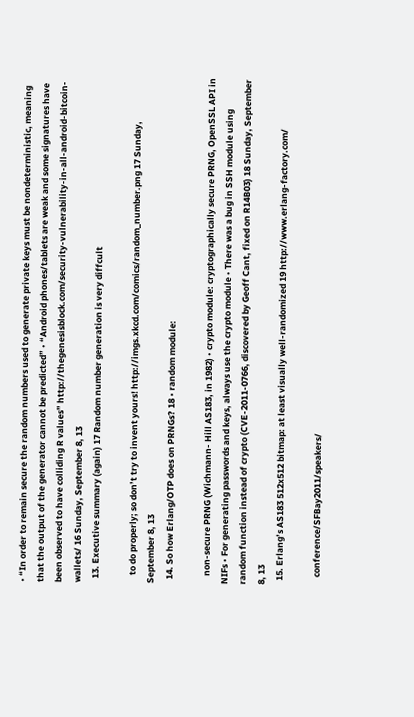• “In order to remain secure the random numbers used to generate private keys must be nondeterministic, meaning that the output of the generator cannot be predicted” • “Android phones/tablets are weak and some signatures have been observed to have colliding R values” http://thegenesisblock.com/security-vulnerability-in-all-android-bitcoin-wallets/ 16 Sunday, September 8, 13
  13. Executive summary (again) 17 Random number generation is very diffcult

    to do properly; so don’t try to invent yours! http://imgs.xkcd.com/comics/random_number.png 17 Sunday, September 8, 13
  14. So how Erlang/OTP does on PRNGs? 18 • random module:

    non-secure PRNG (Wichmann- Hill AS183, in 1982) • crypto module: cryptographically secure PRNG, OpenSSL API in NIFs • For generating passwords and keys, always use the crypto module • There was a bug in SSH module using random function instead of crypto (CVE-2011-0766, discovered by Geoff Cant, fixed on R14B03) 18 Sunday, September 8, 13
  15. Erlang’s AS183 512x512 bitmap: at least visually well-randomized 19 http://www.erlang-factory.com/

    conference/SFBay2011/speakers/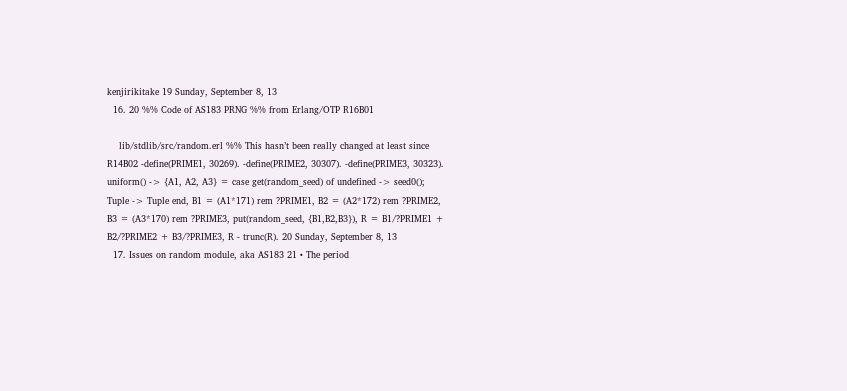kenjirikitake 19 Sunday, September 8, 13
  16. 20 %% Code of AS183 PRNG %% from Erlang/OTP R16B01

    lib/stdlib/src/random.erl %% This hasn’t been really changed at least since R14B02 -define(PRIME1, 30269). -define(PRIME2, 30307). -define(PRIME3, 30323). uniform() -> {A1, A2, A3} = case get(random_seed) of undefined -> seed0(); Tuple -> Tuple end, B1 = (A1*171) rem ?PRIME1, B2 = (A2*172) rem ?PRIME2, B3 = (A3*170) rem ?PRIME3, put(random_seed, {B1,B2,B3}), R = B1/?PRIME1 + B2/?PRIME2 + B3/?PRIME3, R - trunc(R). 20 Sunday, September 8, 13
  17. Issues on random module, aka AS183 21 • The period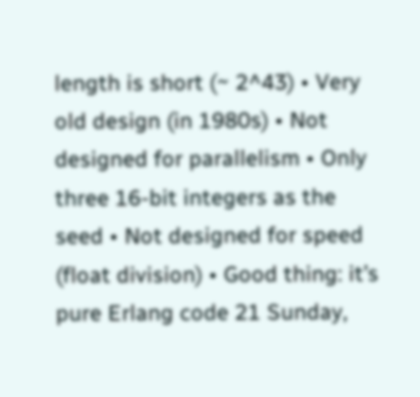length is short (~ 2^43) • Very old design (in 1980s) • Not designed for parallelism • Only three 16-bit integers as the seed • Not designed for speed (float division) • Good thing: it’s pure Erlang code 21 Sunday,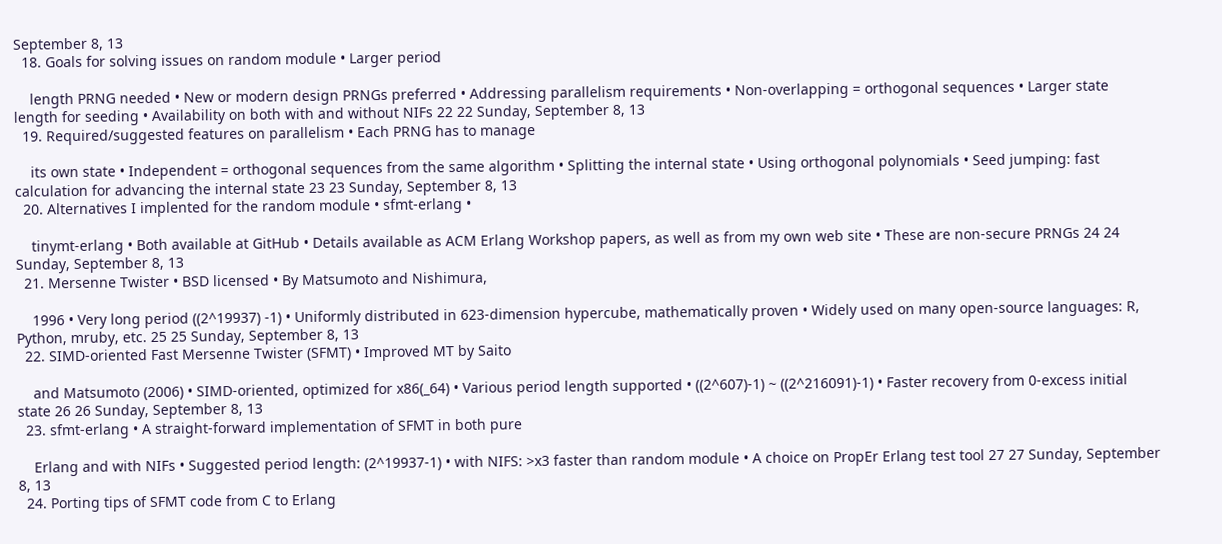September 8, 13
  18. Goals for solving issues on random module • Larger period

    length PRNG needed • New or modern design PRNGs preferred • Addressing parallelism requirements • Non-overlapping = orthogonal sequences • Larger state length for seeding • Availability on both with and without NIFs 22 22 Sunday, September 8, 13
  19. Required/suggested features on parallelism • Each PRNG has to manage

    its own state • Independent = orthogonal sequences from the same algorithm • Splitting the internal state • Using orthogonal polynomials • Seed jumping: fast calculation for advancing the internal state 23 23 Sunday, September 8, 13
  20. Alternatives I implented for the random module • sfmt-erlang •

    tinymt-erlang • Both available at GitHub • Details available as ACM Erlang Workshop papers, as well as from my own web site • These are non-secure PRNGs 24 24 Sunday, September 8, 13
  21. Mersenne Twister • BSD licensed • By Matsumoto and Nishimura,

    1996 • Very long period ((2^19937) -1) • Uniformly distributed in 623-dimension hypercube, mathematically proven • Widely used on many open-source languages: R, Python, mruby, etc. 25 25 Sunday, September 8, 13
  22. SIMD-oriented Fast Mersenne Twister (SFMT) • Improved MT by Saito

    and Matsumoto (2006) • SIMD-oriented, optimized for x86(_64) • Various period length supported • ((2^607)-1) ~ ((2^216091)-1) • Faster recovery from 0-excess initial state 26 26 Sunday, September 8, 13
  23. sfmt-erlang • A straight-forward implementation of SFMT in both pure

    Erlang and with NIFs • Suggested period length: (2^19937-1) • with NIFS: >x3 faster than random module • A choice on PropEr Erlang test tool 27 27 Sunday, September 8, 13
  24. Porting tips of SFMT code from C to Erlang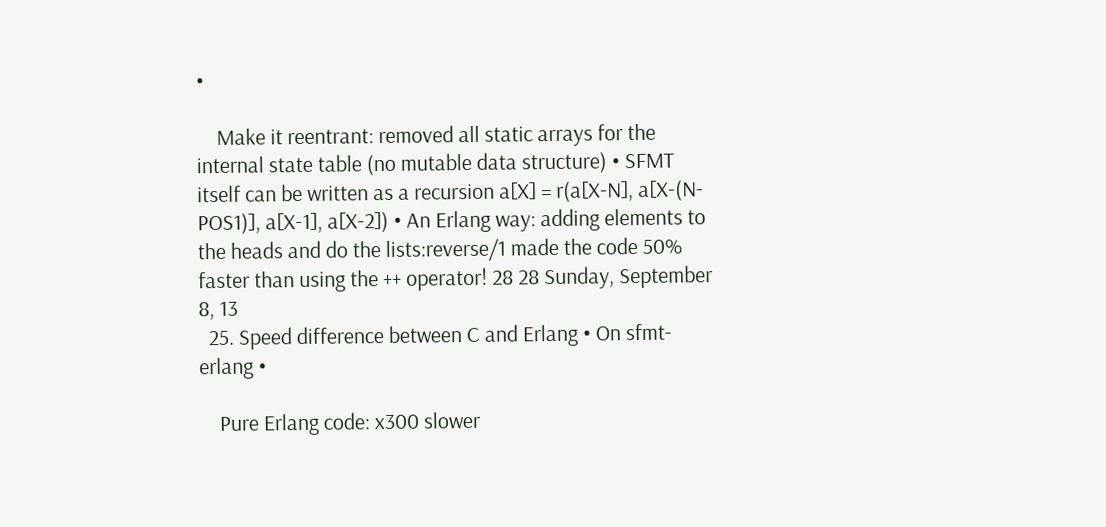•

    Make it reentrant: removed all static arrays for the internal state table (no mutable data structure) • SFMT itself can be written as a recursion a[X] = r(a[X-N], a[X-(N-POS1)], a[X-1], a[X-2]) • An Erlang way: adding elements to the heads and do the lists:reverse/1 made the code 50% faster than using the ++ operator! 28 28 Sunday, September 8, 13
  25. Speed difference between C and Erlang • On sfmt-erlang •

    Pure Erlang code: x300 slower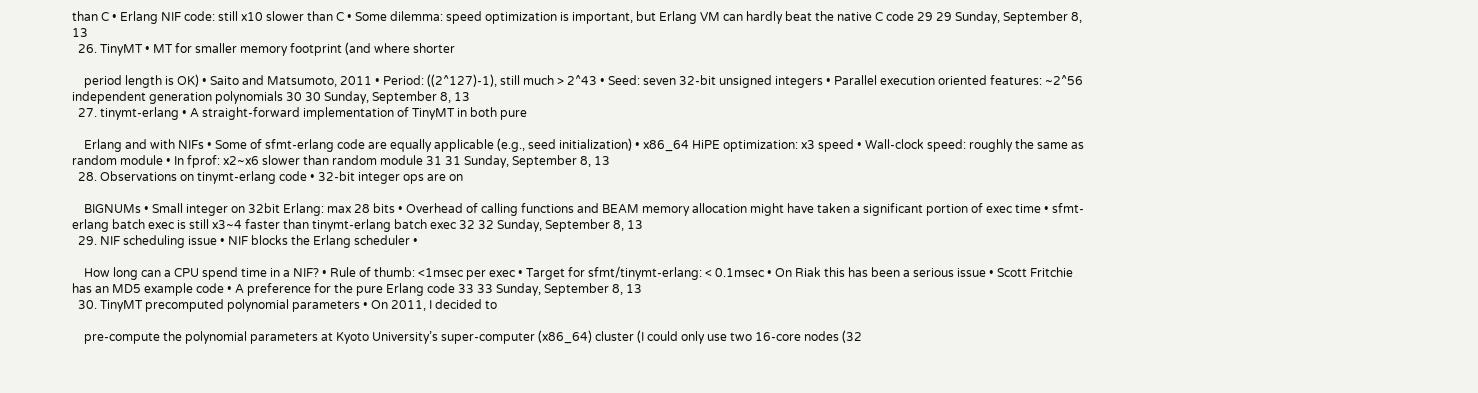than C • Erlang NIF code: still x10 slower than C • Some dilemma: speed optimization is important, but Erlang VM can hardly beat the native C code 29 29 Sunday, September 8, 13
  26. TinyMT • MT for smaller memory footprint (and where shorter

    period length is OK) • Saito and Matsumoto, 2011 • Period: ((2^127)-1), still much > 2^43 • Seed: seven 32-bit unsigned integers • Parallel execution oriented features: ~2^56 independent generation polynomials 30 30 Sunday, September 8, 13
  27. tinymt-erlang • A straight-forward implementation of TinyMT in both pure

    Erlang and with NIFs • Some of sfmt-erlang code are equally applicable (e.g., seed initialization) • x86_64 HiPE optimization: x3 speed • Wall-clock speed: roughly the same as random module • In fprof: x2~x6 slower than random module 31 31 Sunday, September 8, 13
  28. Observations on tinymt-erlang code • 32-bit integer ops are on

    BIGNUMs • Small integer on 32bit Erlang: max 28 bits • Overhead of calling functions and BEAM memory allocation might have taken a significant portion of exec time • sfmt-erlang batch exec is still x3~4 faster than tinymt-erlang batch exec 32 32 Sunday, September 8, 13
  29. NIF scheduling issue • NIF blocks the Erlang scheduler •

    How long can a CPU spend time in a NIF? • Rule of thumb: <1msec per exec • Target for sfmt/tinymt-erlang: < 0.1msec • On Riak this has been a serious issue • Scott Fritchie has an MD5 example code • A preference for the pure Erlang code 33 33 Sunday, September 8, 13
  30. TinyMT precomputed polynomial parameters • On 2011, I decided to

    pre-compute the polynomial parameters at Kyoto University’s super-computer (x86_64) cluster (I could only use two 16-core nodes (32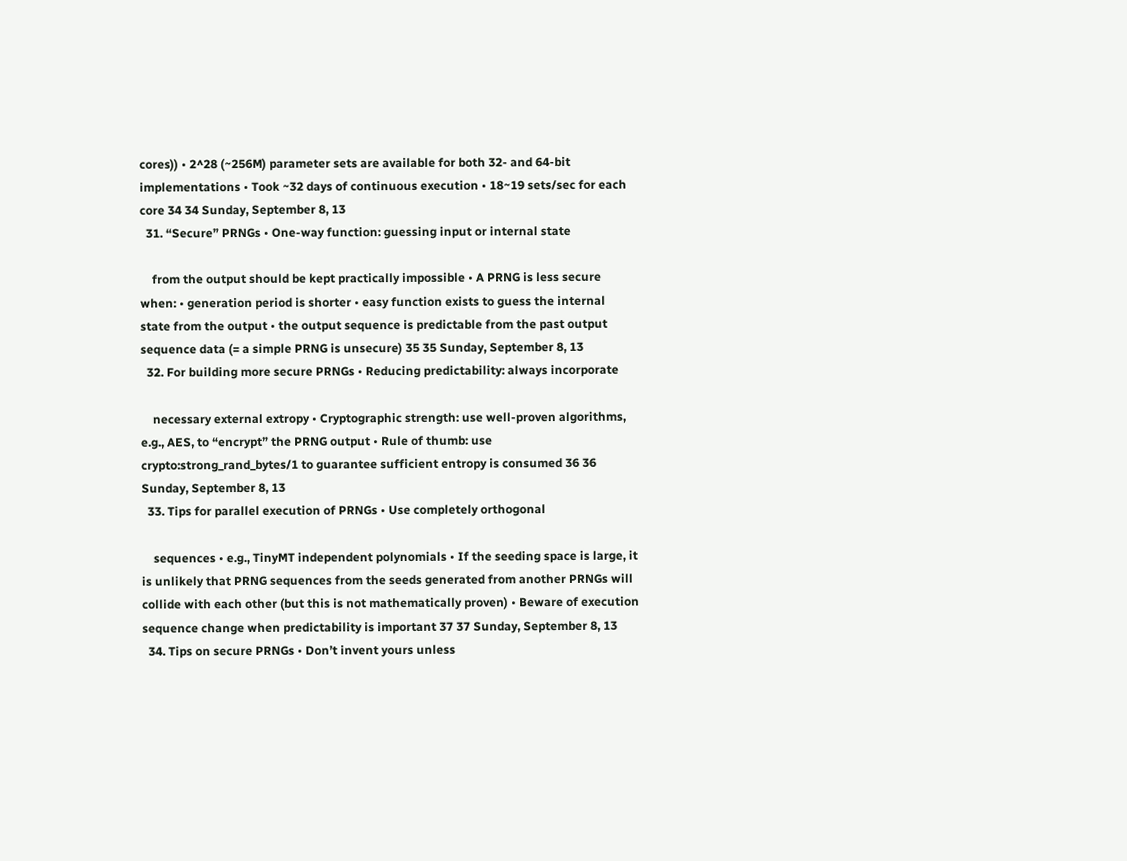cores)) • 2^28 (~256M) parameter sets are available for both 32- and 64-bit implementations • Took ~32 days of continuous execution • 18~19 sets/sec for each core 34 34 Sunday, September 8, 13
  31. “Secure” PRNGs • One-way function: guessing input or internal state

    from the output should be kept practically impossible • A PRNG is less secure when: • generation period is shorter • easy function exists to guess the internal state from the output • the output sequence is predictable from the past output sequence data (= a simple PRNG is unsecure) 35 35 Sunday, September 8, 13
  32. For building more secure PRNGs • Reducing predictability: always incorporate

    necessary external extropy • Cryptographic strength: use well-proven algorithms, e.g., AES, to “encrypt” the PRNG output • Rule of thumb: use crypto:strong_rand_bytes/1 to guarantee sufficient entropy is consumed 36 36 Sunday, September 8, 13
  33. Tips for parallel execution of PRNGs • Use completely orthogonal

    sequences • e.g., TinyMT independent polynomials • If the seeding space is large, it is unlikely that PRNG sequences from the seeds generated from another PRNGs will collide with each other (but this is not mathematically proven) • Beware of execution sequence change when predictability is important 37 37 Sunday, September 8, 13
  34. Tips on secure PRNGs • Don’t invent yours unless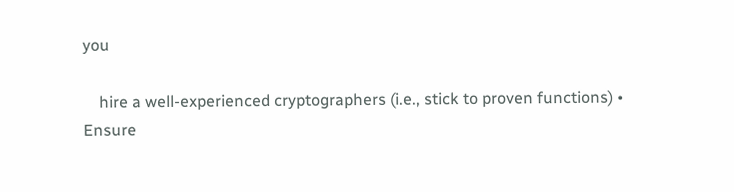you

    hire a well-experienced cryptographers (i.e., stick to proven functions) • Ensure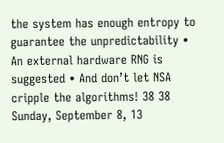the system has enough entropy to guarantee the unpredictability • An external hardware RNG is suggested • And don’t let NSA cripple the algorithms! 38 38 Sunday, September 8, 13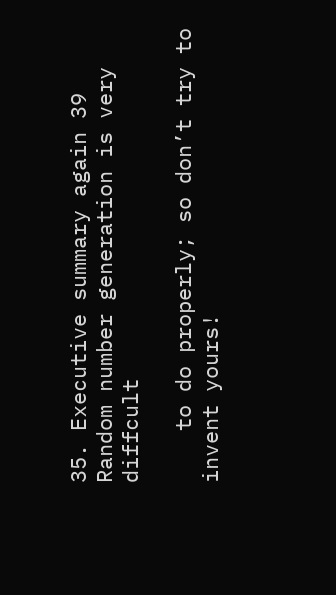35. Executive summary again 39 Random number generation is very diffcult

    to do properly; so don’t try to invent yours!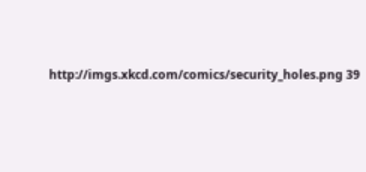http://imgs.xkcd.com/comics/security_holes.png 39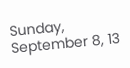Sunday, September 8, 13